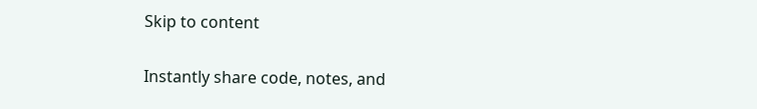Skip to content

Instantly share code, notes, and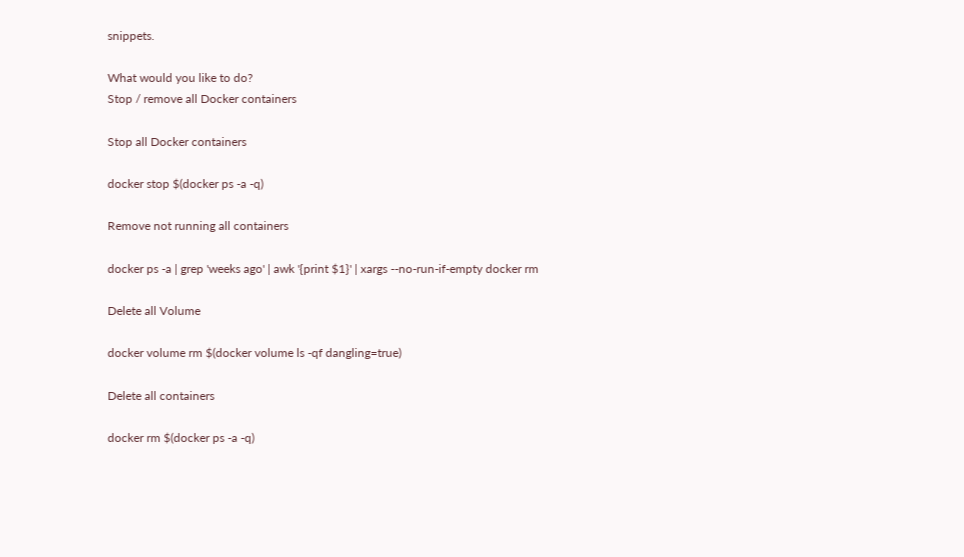snippets.

What would you like to do?
Stop / remove all Docker containers

Stop all Docker containers

docker stop $(docker ps -a -q)

Remove not running all containers

docker ps -a | grep 'weeks ago' | awk '{print $1}' | xargs --no-run-if-empty docker rm

Delete all Volume

docker volume rm $(docker volume ls -qf dangling=true)

Delete all containers

docker rm $(docker ps -a -q)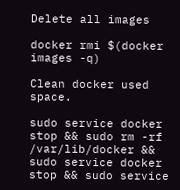Delete all images

docker rmi $(docker images -q)

Clean docker used space.

sudo service docker stop && sudo rm -rf /var/lib/docker && sudo service docker stop && sudo service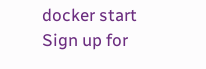docker start
Sign up for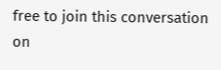free to join this conversation on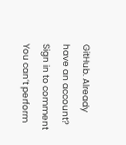GitHub. Already have an account? Sign in to comment
You can’t perform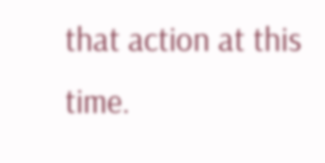that action at this time.